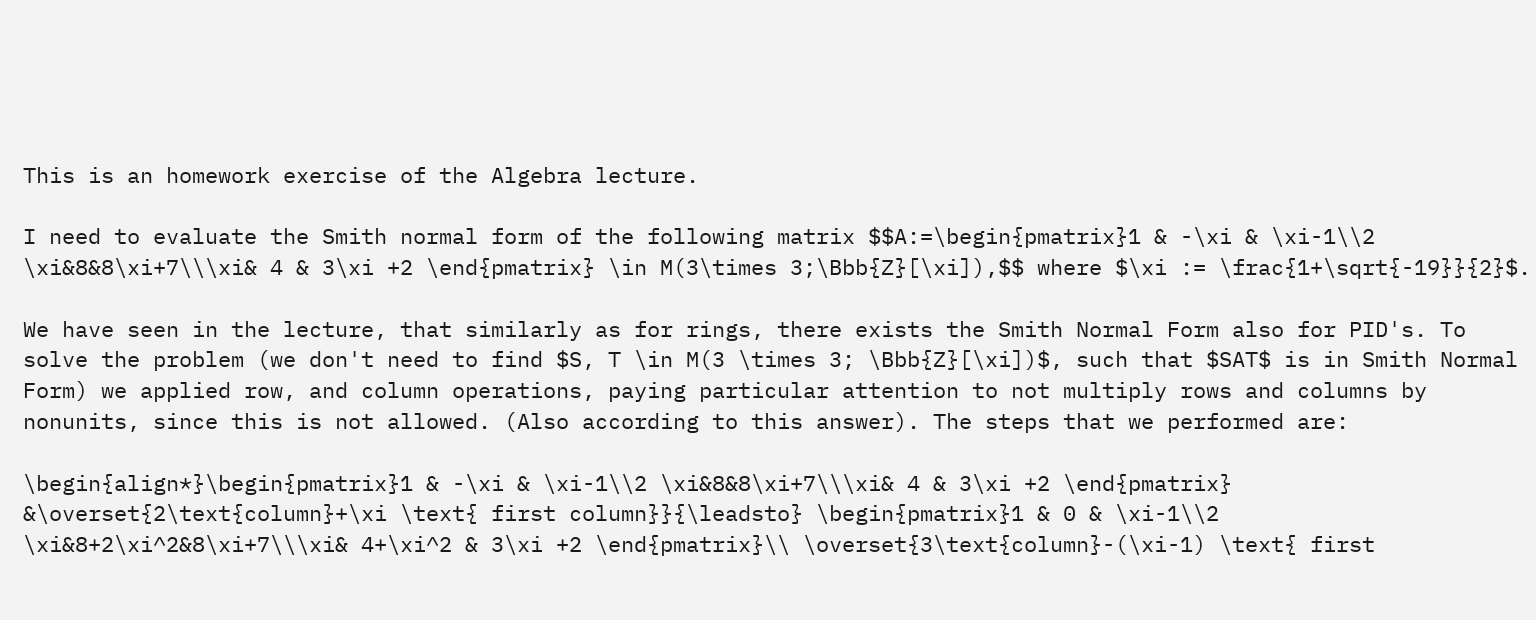This is an homework exercise of the Algebra lecture.

I need to evaluate the Smith normal form of the following matrix $$A:=\begin{pmatrix}1 & -\xi & \xi-1\\2 \xi&8&8\xi+7\\\xi& 4 & 3\xi +2 \end{pmatrix} \in M(3\times 3;\Bbb{Z}[\xi]),$$ where $\xi := \frac{1+\sqrt{-19}}{2}$.

We have seen in the lecture, that similarly as for rings, there exists the Smith Normal Form also for PID's. To solve the problem (we don't need to find $S, T \in M(3 \times 3; \Bbb{Z}[\xi])$, such that $SAT$ is in Smith Normal Form) we applied row, and column operations, paying particular attention to not multiply rows and columns by nonunits, since this is not allowed. (Also according to this answer). The steps that we performed are:

\begin{align*}\begin{pmatrix}1 & -\xi & \xi-1\\2 \xi&8&8\xi+7\\\xi& 4 & 3\xi +2 \end{pmatrix} &\overset{2\text{column}+\xi \text{ first column}}{\leadsto} \begin{pmatrix}1 & 0 & \xi-1\\2 \xi&8+2\xi^2&8\xi+7\\\xi& 4+\xi^2 & 3\xi +2 \end{pmatrix}\\ \overset{3\text{column}-(\xi-1) \text{ first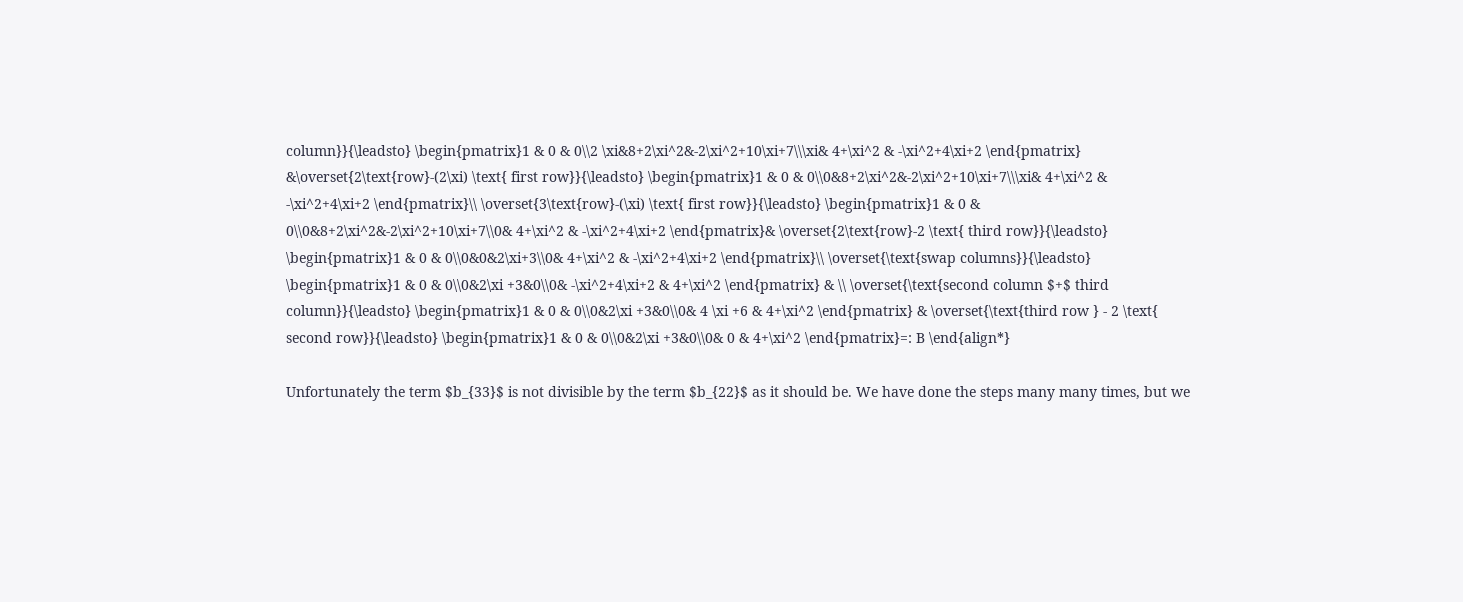column}}{\leadsto} \begin{pmatrix}1 & 0 & 0\\2 \xi&8+2\xi^2&-2\xi^2+10\xi+7\\\xi& 4+\xi^2 & -\xi^2+4\xi+2 \end{pmatrix} &\overset{2\text{row}-(2\xi) \text{ first row}}{\leadsto} \begin{pmatrix}1 & 0 & 0\\0&8+2\xi^2&-2\xi^2+10\xi+7\\\xi& 4+\xi^2 & -\xi^2+4\xi+2 \end{pmatrix}\\ \overset{3\text{row}-(\xi) \text{ first row}}{\leadsto} \begin{pmatrix}1 & 0 & 0\\0&8+2\xi^2&-2\xi^2+10\xi+7\\0& 4+\xi^2 & -\xi^2+4\xi+2 \end{pmatrix}& \overset{2\text{row}-2 \text{ third row}}{\leadsto} \begin{pmatrix}1 & 0 & 0\\0&0&2\xi+3\\0& 4+\xi^2 & -\xi^2+4\xi+2 \end{pmatrix}\\ \overset{\text{swap columns}}{\leadsto} \begin{pmatrix}1 & 0 & 0\\0&2\xi +3&0\\0& -\xi^2+4\xi+2 & 4+\xi^2 \end{pmatrix} & \\ \overset{\text{second column $+$ third column}}{\leadsto} \begin{pmatrix}1 & 0 & 0\\0&2\xi +3&0\\0& 4 \xi +6 & 4+\xi^2 \end{pmatrix} & \overset{\text{third row } - 2 \text{ second row}}{\leadsto} \begin{pmatrix}1 & 0 & 0\\0&2\xi +3&0\\0& 0 & 4+\xi^2 \end{pmatrix}=: B \end{align*}

Unfortunately the term $b_{33}$ is not divisible by the term $b_{22}$ as it should be. We have done the steps many many times, but we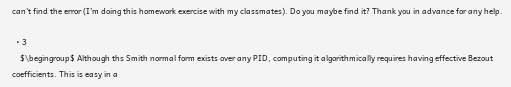can't find the error (I'm doing this homework exercise with my classmates). Do you maybe find it? Thank you in advance for any help.

  • 3
    $\begingroup$ Although ths Smith normal form exists over any PID, computing it algorithmically requires having effective Bezout coefficients. This is easy in a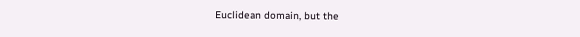Euclidean domain, but the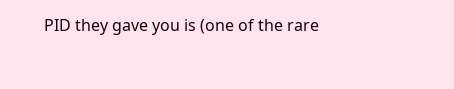PID they gave you is (one of the rare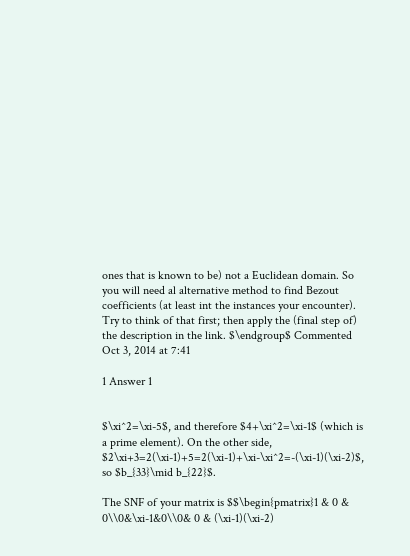ones that is known to be) not a Euclidean domain. So you will need al alternative method to find Bezout coefficients (at least int the instances your encounter). Try to think of that first; then apply the (final step of) the description in the link. $\endgroup$ Commented Oct 3, 2014 at 7:41

1 Answer 1


$\xi^2=\xi-5$, and therefore $4+\xi^2=\xi-1$ (which is a prime element). On the other side, $2\xi+3=2(\xi-1)+5=2(\xi-1)+\xi-\xi^2=-(\xi-1)(\xi-2)$, so $b_{33}\mid b_{22}$.

The SNF of your matrix is $$\begin{pmatrix}1 & 0 & 0\\0&\xi-1&0\\0& 0 & (\xi-1)(\xi-2)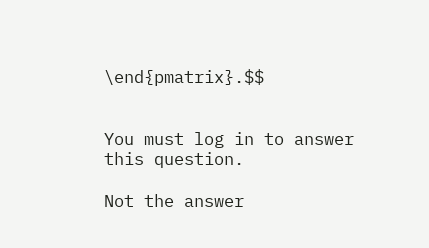\end{pmatrix}.$$


You must log in to answer this question.

Not the answer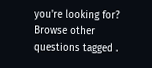you're looking for? Browse other questions tagged .